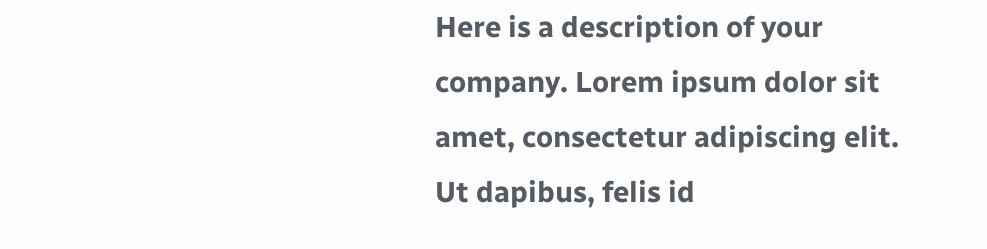Here is a description of your company. Lorem ipsum dolor sit amet, consectetur adipiscing elit. Ut dapibus, felis id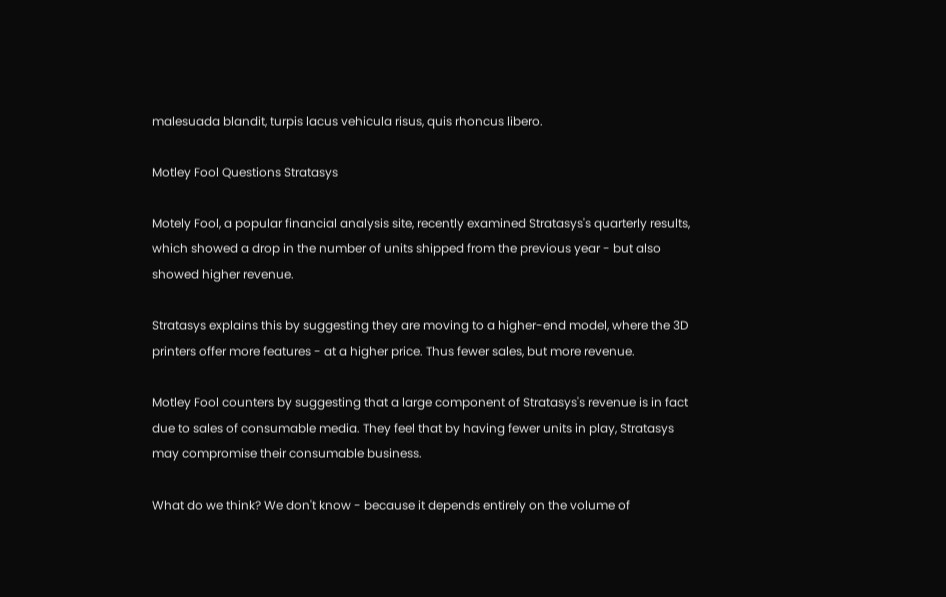malesuada blandit, turpis lacus vehicula risus, quis rhoncus libero.

Motley Fool Questions Stratasys

Motely Fool, a popular financial analysis site, recently examined Stratasys's quarterly results, which showed a drop in the number of units shipped from the previous year - but also showed higher revenue.

Stratasys explains this by suggesting they are moving to a higher-end model, where the 3D printers offer more features - at a higher price. Thus fewer sales, but more revenue.

Motley Fool counters by suggesting that a large component of Stratasys's revenue is in fact due to sales of consumable media. They feel that by having fewer units in play, Stratasys may compromise their consumable business.

What do we think? We don't know - because it depends entirely on the volume of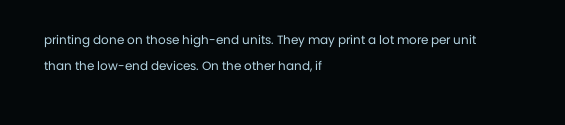printing done on those high-end units. They may print a lot more per unit than the low-end devices. On the other hand, if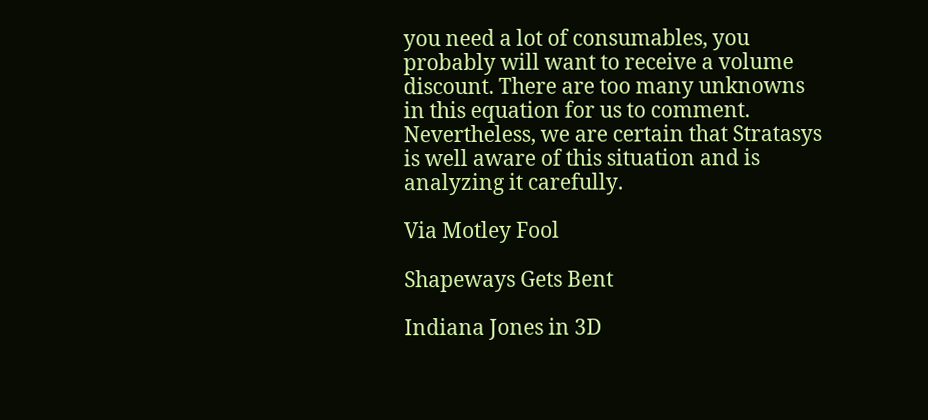you need a lot of consumables, you probably will want to receive a volume discount. There are too many unknowns in this equation for us to comment. Nevertheless, we are certain that Stratasys is well aware of this situation and is analyzing it carefully.

Via Motley Fool

Shapeways Gets Bent

Indiana Jones in 3D